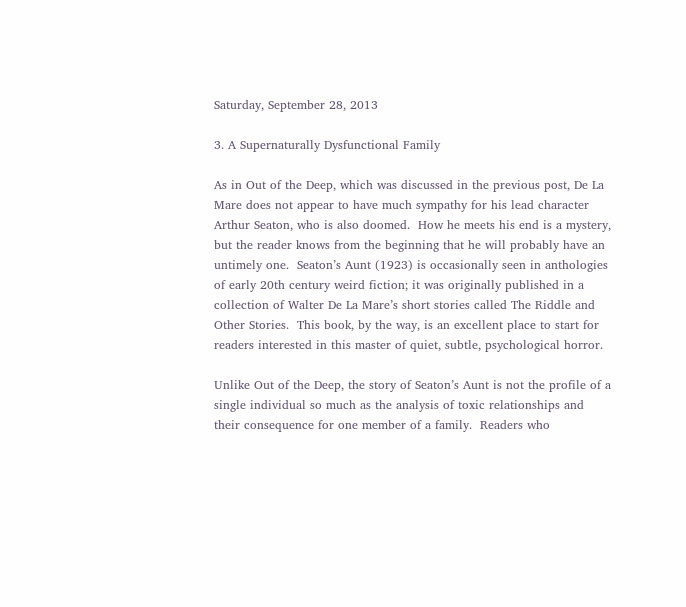Saturday, September 28, 2013

3. A Supernaturally Dysfunctional Family

As in Out of the Deep, which was discussed in the previous post, De La Mare does not appear to have much sympathy for his lead character Arthur Seaton, who is also doomed.  How he meets his end is a mystery, but the reader knows from the beginning that he will probably have an untimely one.  Seaton’s Aunt (1923) is occasionally seen in anthologies of early 20th century weird fiction; it was originally published in a collection of Walter De La Mare’s short stories called The Riddle and Other Stories.  This book, by the way, is an excellent place to start for readers interested in this master of quiet, subtle, psychological horror.

Unlike Out of the Deep, the story of Seaton’s Aunt is not the profile of a single individual so much as the analysis of toxic relationships and their consequence for one member of a family.  Readers who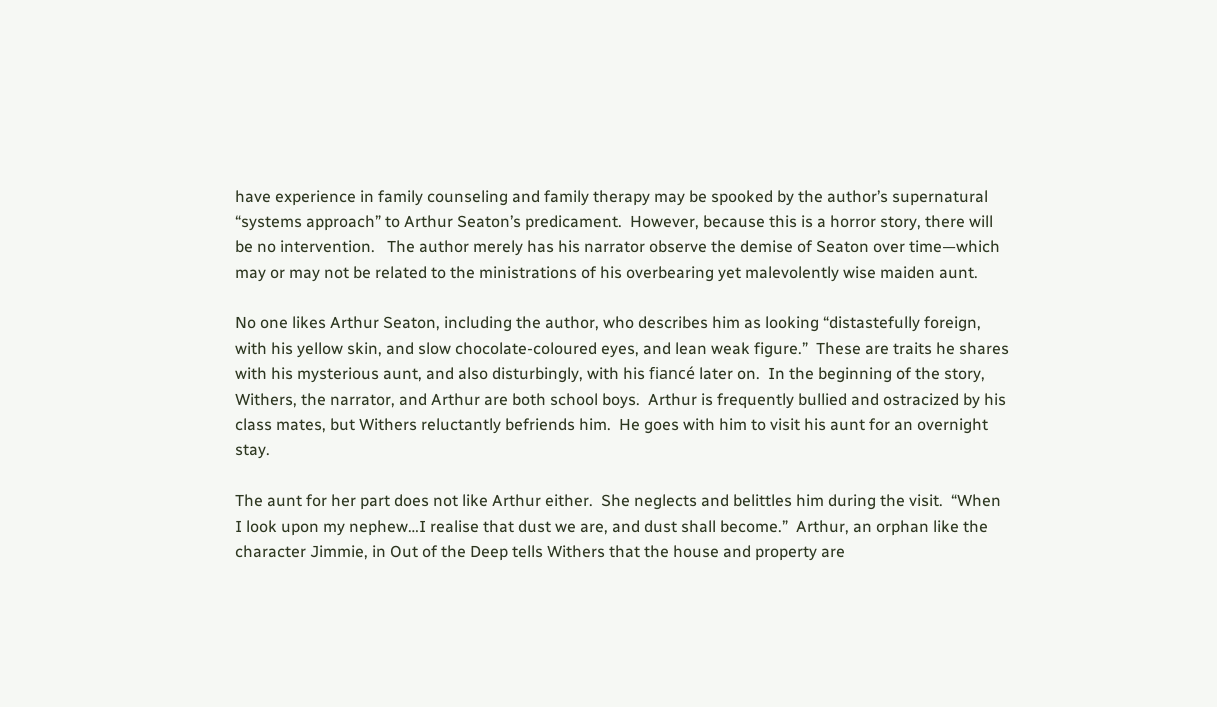have experience in family counseling and family therapy may be spooked by the author’s supernatural “systems approach” to Arthur Seaton’s predicament.  However, because this is a horror story, there will be no intervention.   The author merely has his narrator observe the demise of Seaton over time—which may or may not be related to the ministrations of his overbearing yet malevolently wise maiden aunt.

No one likes Arthur Seaton, including the author, who describes him as looking “distastefully foreign, with his yellow skin, and slow chocolate-coloured eyes, and lean weak figure.”  These are traits he shares with his mysterious aunt, and also disturbingly, with his fiancé later on.  In the beginning of the story, Withers, the narrator, and Arthur are both school boys.  Arthur is frequently bullied and ostracized by his class mates, but Withers reluctantly befriends him.  He goes with him to visit his aunt for an overnight stay.

The aunt for her part does not like Arthur either.  She neglects and belittles him during the visit.  “When I look upon my nephew…I realise that dust we are, and dust shall become.”  Arthur, an orphan like the character Jimmie, in Out of the Deep tells Withers that the house and property are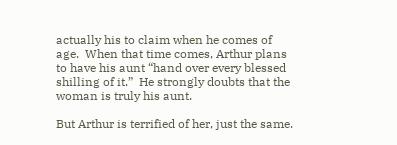actually his to claim when he comes of age.  When that time comes, Arthur plans to have his aunt “hand over every blessed shilling of it.”  He strongly doubts that the woman is truly his aunt.

But Arthur is terrified of her, just the same.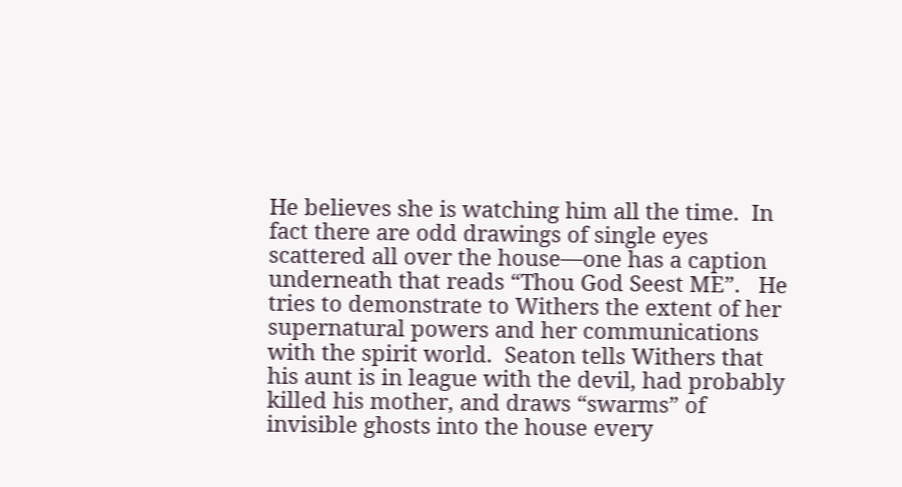He believes she is watching him all the time.  In fact there are odd drawings of single eyes scattered all over the house—one has a caption underneath that reads “Thou God Seest ME”.   He tries to demonstrate to Withers the extent of her supernatural powers and her communications with the spirit world.  Seaton tells Withers that his aunt is in league with the devil, had probably killed his mother, and draws “swarms” of invisible ghosts into the house every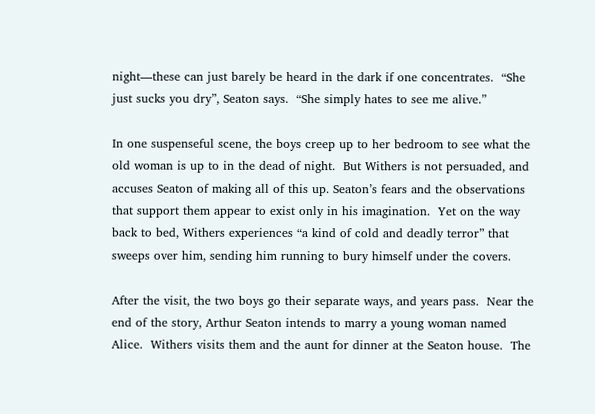night—these can just barely be heard in the dark if one concentrates.  “She just sucks you dry”, Seaton says.  “She simply hates to see me alive.”

In one suspenseful scene, the boys creep up to her bedroom to see what the old woman is up to in the dead of night.  But Withers is not persuaded, and accuses Seaton of making all of this up. Seaton’s fears and the observations that support them appear to exist only in his imagination.  Yet on the way back to bed, Withers experiences “a kind of cold and deadly terror” that sweeps over him, sending him running to bury himself under the covers.

After the visit, the two boys go their separate ways, and years pass.  Near the end of the story, Arthur Seaton intends to marry a young woman named Alice.  Withers visits them and the aunt for dinner at the Seaton house.  The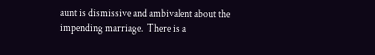aunt is dismissive and ambivalent about the impending marriage.  There is a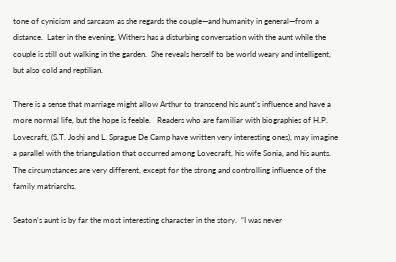tone of cynicism and sarcasm as she regards the couple—and humanity in general—from a distance.  Later in the evening, Withers has a disturbing conversation with the aunt while the couple is still out walking in the garden.  She reveals herself to be world weary and intelligent, but also cold and reptilian.

There is a sense that marriage might allow Arthur to transcend his aunt’s influence and have a more normal life, but the hope is feeble.   Readers who are familiar with biographies of H.P. Lovecraft, (S.T. Joshi and L. Sprague De Camp have written very interesting ones), may imagine a parallel with the triangulation that occurred among Lovecraft, his wife Sonia, and his aunts.  The circumstances are very different, except for the strong and controlling influence of the family matriarchs.

Seaton’s aunt is by far the most interesting character in the story.  “I was never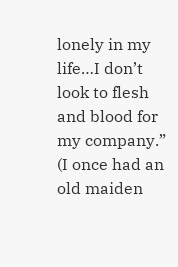lonely in my life…I don’t look to flesh and blood for my company.”  (I once had an old maiden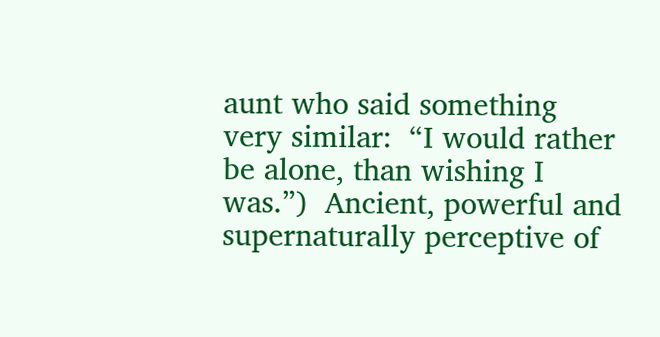aunt who said something very similar:  “I would rather be alone, than wishing I was.”)  Ancient, powerful and supernaturally perceptive of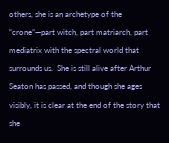others, she is an archetype of the “crone”—part witch, part matriarch, part mediatrix with the spectral world that surrounds us.  She is still alive after Arthur Seaton has passed, and though she ages visibly, it is clear at the end of the story that she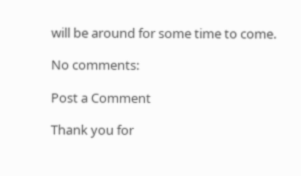will be around for some time to come.

No comments:

Post a Comment

Thank you for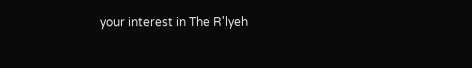your interest in The R'lyeh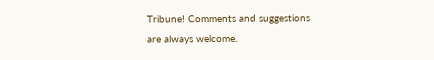Tribune! Comments and suggestions are always welcome.